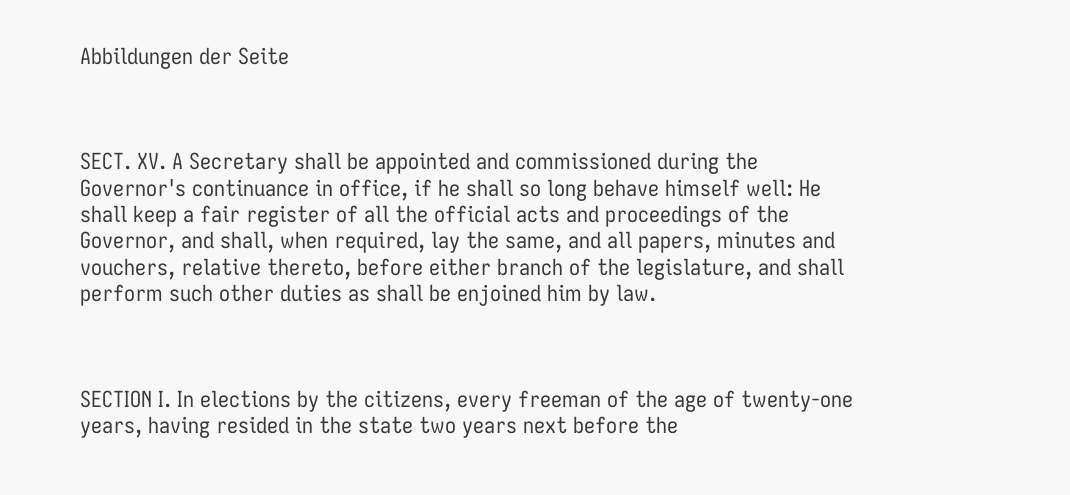Abbildungen der Seite



SECT. XV. A Secretary shall be appointed and commissioned during the Governor's continuance in office, if he shall so long behave himself well: He shall keep a fair register of all the official acts and proceedings of the Governor, and shall, when required, lay the same, and all papers, minutes and vouchers, relative thereto, before either branch of the legislature, and shall perform such other duties as shall be enjoined him by law.



SECTION I. In elections by the citizens, every freeman of the age of twenty-one years, having resided in the state two years next before the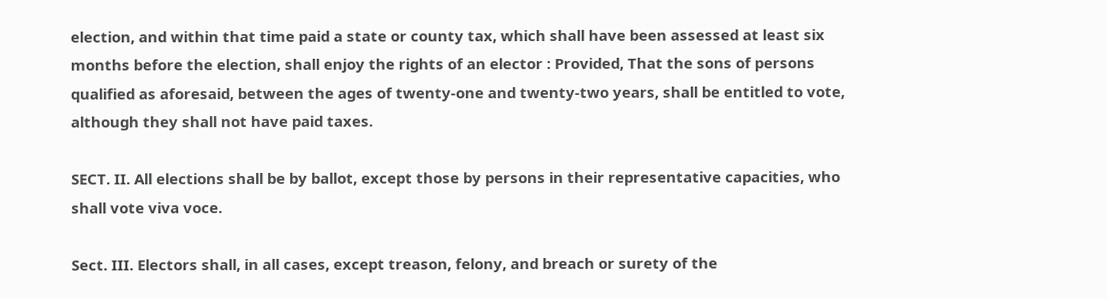election, and within that time paid a state or county tax, which shall have been assessed at least six months before the election, shall enjoy the rights of an elector : Provided, That the sons of persons qualified as aforesaid, between the ages of twenty-one and twenty-two years, shall be entitled to vote, although they shall not have paid taxes.

SECT. II. All elections shall be by ballot, except those by persons in their representative capacities, who shall vote viva voce.

Sect. III. Electors shall, in all cases, except treason, felony, and breach or surety of the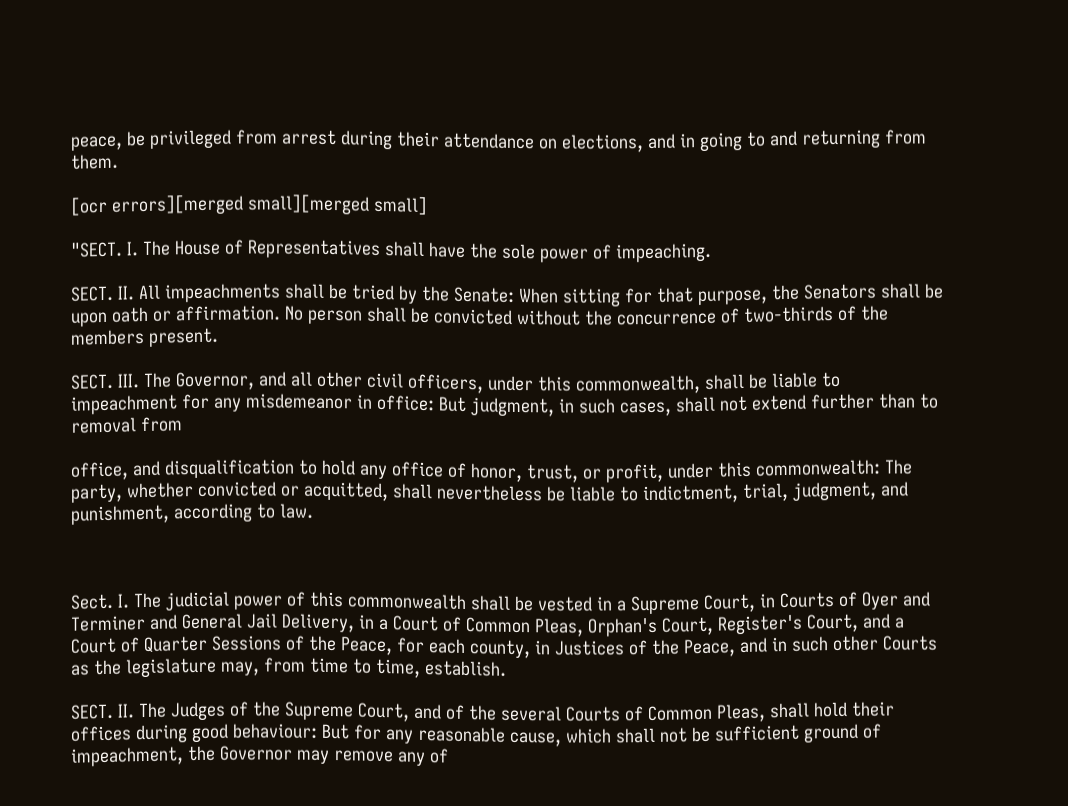peace, be privileged from arrest during their attendance on elections, and in going to and returning from them.

[ocr errors][merged small][merged small]

"SECT. I. The House of Representatives shall have the sole power of impeaching.

SECT. II. All impeachments shall be tried by the Senate: When sitting for that purpose, the Senators shall be upon oath or affirmation. No person shall be convicted without the concurrence of two-thirds of the members present.

SECT. III. The Governor, and all other civil officers, under this commonwealth, shall be liable to impeachment for any misdemeanor in office: But judgment, in such cases, shall not extend further than to removal from

office, and disqualification to hold any office of honor, trust, or profit, under this commonwealth: The party, whether convicted or acquitted, shall nevertheless be liable to indictment, trial, judgment, and punishment, according to law.



Sect. I. The judicial power of this commonwealth shall be vested in a Supreme Court, in Courts of Oyer and Terminer and General Jail Delivery, in a Court of Common Pleas, Orphan's Court, Register's Court, and a Court of Quarter Sessions of the Peace, for each county, in Justices of the Peace, and in such other Courts as the legislature may, from time to time, establish.

SECT. II. The Judges of the Supreme Court, and of the several Courts of Common Pleas, shall hold their offices during good behaviour: But for any reasonable cause, which shall not be sufficient ground of impeachment, the Governor may remove any of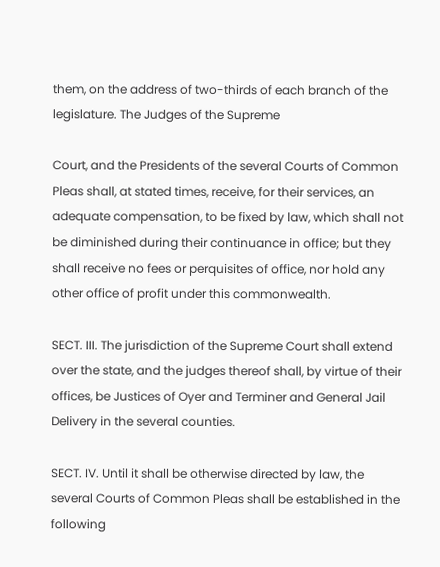them, on the address of two-thirds of each branch of the legislature. The Judges of the Supreme

Court, and the Presidents of the several Courts of Common Pleas shall, at stated times, receive, for their services, an adequate compensation, to be fixed by law, which shall not be diminished during their continuance in office; but they shall receive no fees or perquisites of office, nor hold any other office of profit under this commonwealth.

SECT. III. The jurisdiction of the Supreme Court shall extend over the state, and the judges thereof shall, by virtue of their offices, be Justices of Oyer and Terminer and General Jail Delivery in the several counties.

SECT. IV. Until it shall be otherwise directed by law, the several Courts of Common Pleas shall be established in the following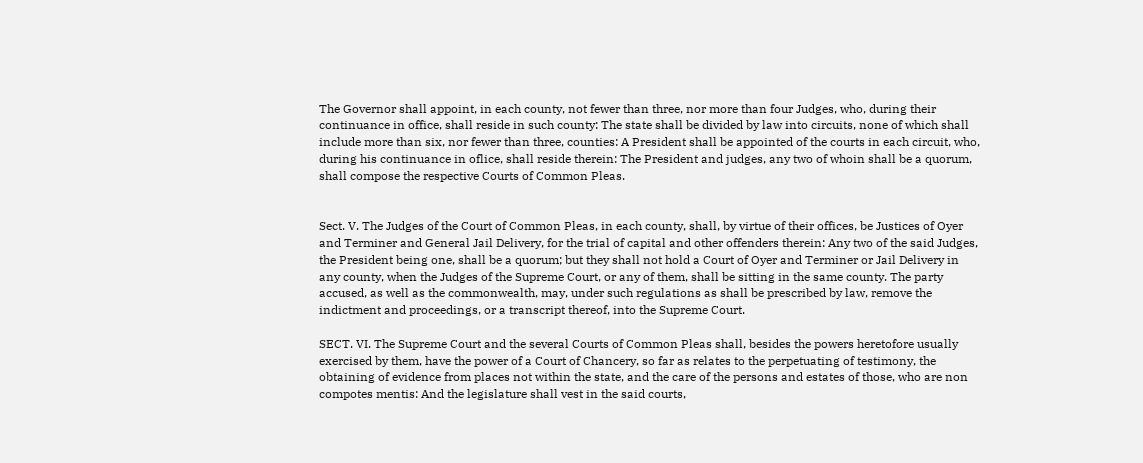The Governor shall appoint, in each county, not fewer than three, nor more than four Judges, who, during their continuance in office, shall reside in such county: The state shall be divided by law into circuits, none of which shall include more than six, nor fewer than three, counties: A President shall be appointed of the courts in each circuit, who, during his continuance in oflice, shall reside therein: The President and judges, any two of whoin shall be a quorum, shall compose the respective Courts of Common Pleas.


Sect. V. The Judges of the Court of Common Pleas, in each county, shall, by virtue of their offices, be Justices of Oyer and Terminer and General Jail Delivery, for the trial of capital and other offenders therein: Any two of the said Judges, the President being one, shall be a quorum; but they shall not hold a Court of Oyer and Terminer or Jail Delivery in any county, when the Judges of the Supreme Court, or any of them, shall be sitting in the same county. The party accused, as well as the commonwealth, may, under such regulations as shall be prescribed by law, remove the indictment and proceedings, or a transcript thereof, into the Supreme Court.

SECT. VI. The Supreme Court and the several Courts of Common Pleas shall, besides the powers heretofore usually exercised by them, have the power of a Court of Chancery, so far as relates to the perpetuating of testimony, the obtaining of evidence from places not within the state, and the care of the persons and estates of those, who are non compotes mentis: And the legislature shall vest in the said courts,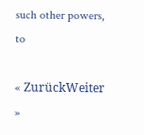such other powers, to

« ZurückWeiter »